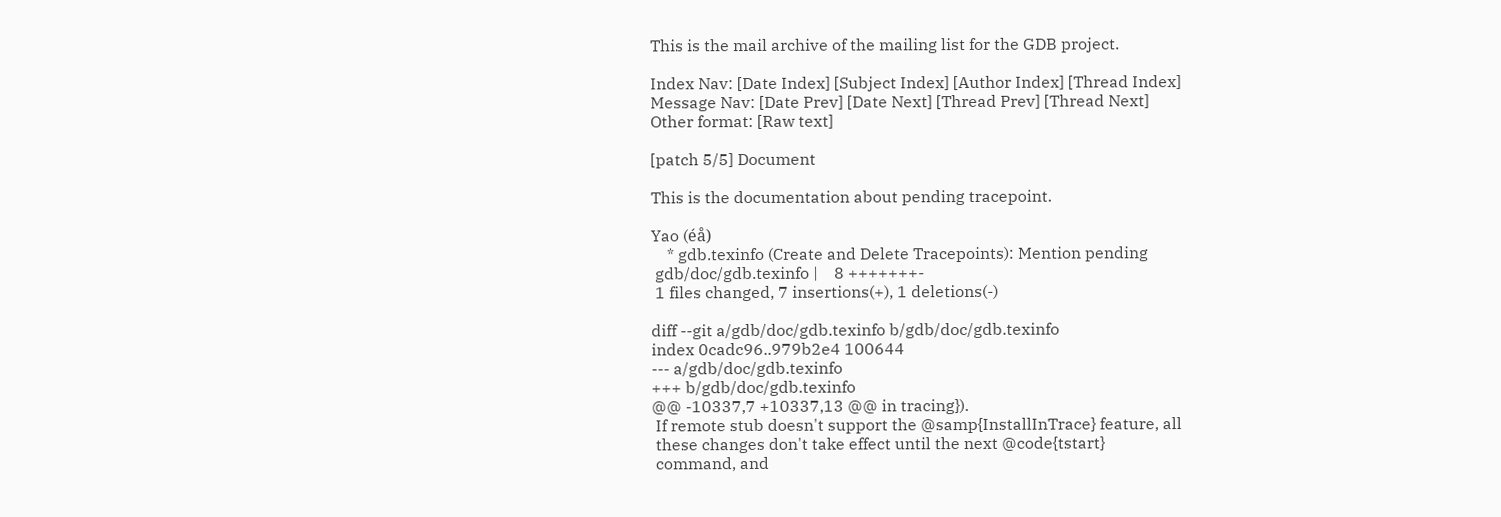This is the mail archive of the mailing list for the GDB project.

Index Nav: [Date Index] [Subject Index] [Author Index] [Thread Index]
Message Nav: [Date Prev] [Date Next] [Thread Prev] [Thread Next]
Other format: [Raw text]

[patch 5/5] Document

This is the documentation about pending tracepoint.

Yao (éå)
    * gdb.texinfo (Create and Delete Tracepoints): Mention pending
 gdb/doc/gdb.texinfo |    8 +++++++-
 1 files changed, 7 insertions(+), 1 deletions(-)

diff --git a/gdb/doc/gdb.texinfo b/gdb/doc/gdb.texinfo
index 0cadc96..979b2e4 100644
--- a/gdb/doc/gdb.texinfo
+++ b/gdb/doc/gdb.texinfo
@@ -10337,7 +10337,13 @@ in tracing}).
 If remote stub doesn't support the @samp{InstallInTrace} feature, all
 these changes don't take effect until the next @code{tstart}
 command, and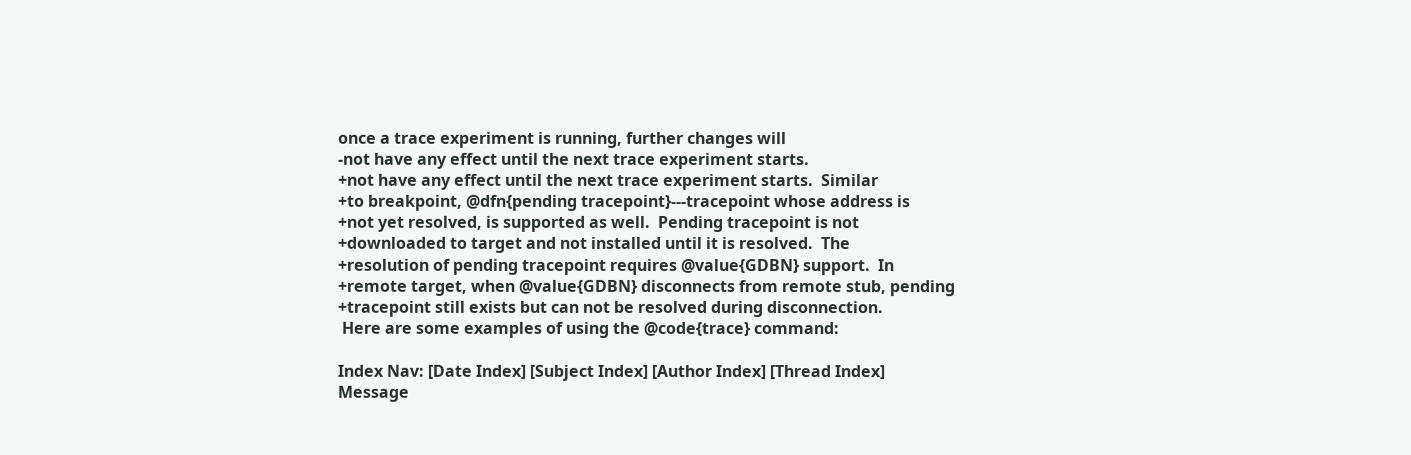once a trace experiment is running, further changes will
-not have any effect until the next trace experiment starts.
+not have any effect until the next trace experiment starts.  Similar
+to breakpoint, @dfn{pending tracepoint}---tracepoint whose address is
+not yet resolved, is supported as well.  Pending tracepoint is not
+downloaded to target and not installed until it is resolved.  The
+resolution of pending tracepoint requires @value{GDBN} support.  In
+remote target, when @value{GDBN} disconnects from remote stub, pending
+tracepoint still exists but can not be resolved during disconnection.
 Here are some examples of using the @code{trace} command:

Index Nav: [Date Index] [Subject Index] [Author Index] [Thread Index]
Message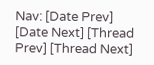Nav: [Date Prev] [Date Next] [Thread Prev] [Thread Next]